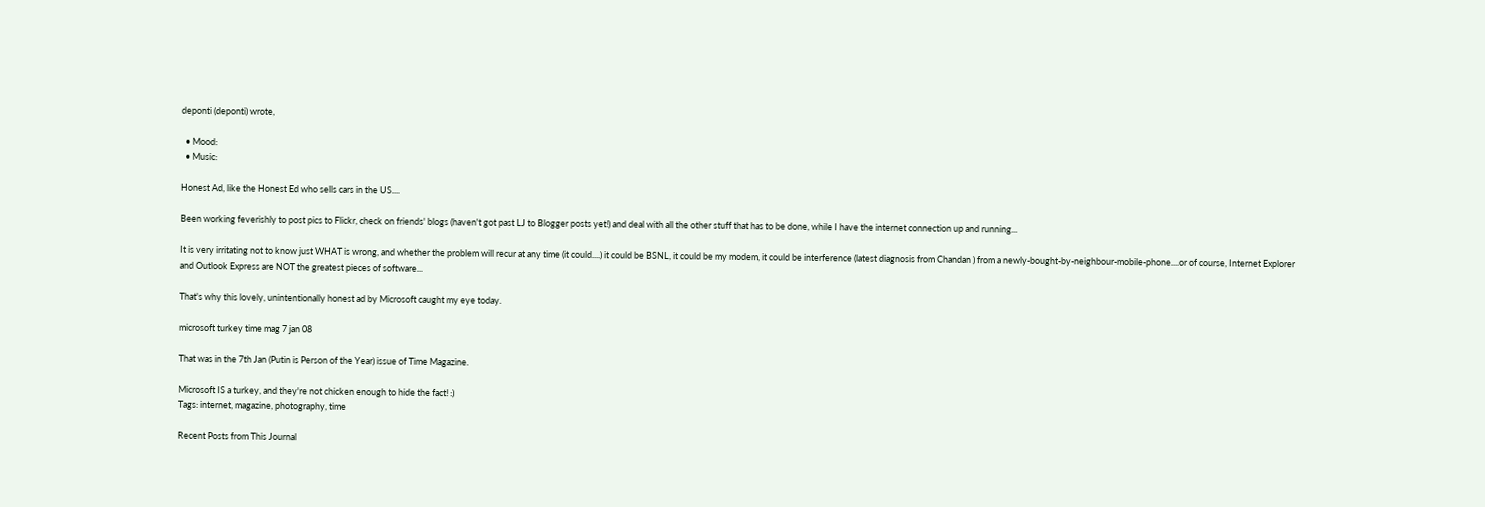deponti (deponti) wrote,

  • Mood:
  • Music:

Honest Ad, like the Honest Ed who sells cars in the US....

Been working feverishly to post pics to Flickr, check on friends' blogs (haven't got past LJ to Blogger posts yet!) and deal with all the other stuff that has to be done, while I have the internet connection up and running...

It is very irritating not to know just WHAT is wrong, and whether the problem will recur at any time (it could....) it could be BSNL, it could be my modem, it could be interference (latest diagnosis from Chandan ) from a newly-bought-by-neighbour-mobile-phone....or of course, Internet Explorer and Outlook Express are NOT the greatest pieces of software...

That's why this lovely, unintentionally honest ad by Microsoft caught my eye today.

microsoft turkey time mag 7 jan 08

That was in the 7th Jan (Putin is Person of the Year) issue of Time Magazine.

Microsoft IS a turkey, and they're not chicken enough to hide the fact! :)
Tags: internet, magazine, photography, time

Recent Posts from This Journal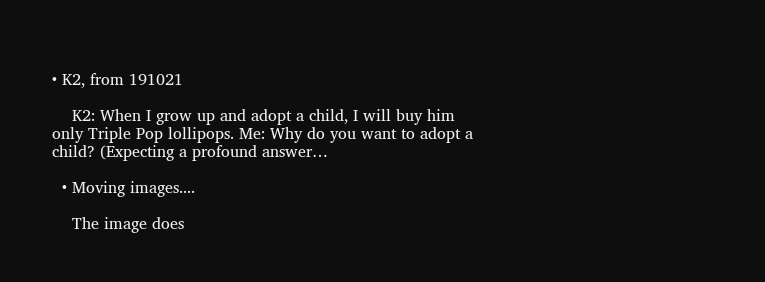• K2, from 191021

    K2: When I grow up and adopt a child, I will buy him only Triple Pop lollipops. Me: Why do you want to adopt a child? (Expecting a profound answer…

  • Moving images....

    The image does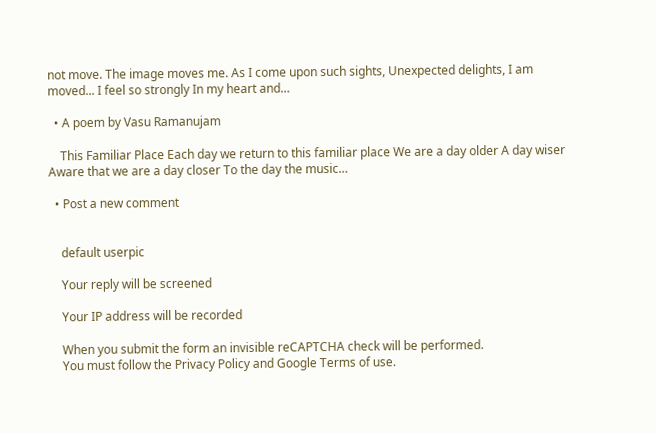not move. The image moves me. As I come upon such sights, Unexpected delights, I am moved... I feel so strongly In my heart and…

  • A poem by Vasu Ramanujam

    This Familiar Place Each day we return to this familiar place We are a day older A day wiser Aware that we are a day closer To the day the music…

  • Post a new comment


    default userpic

    Your reply will be screened

    Your IP address will be recorded

    When you submit the form an invisible reCAPTCHA check will be performed.
    You must follow the Privacy Policy and Google Terms of use.